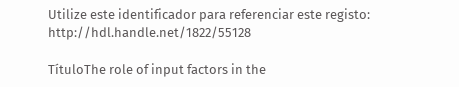Utilize este identificador para referenciar este registo: http://hdl.handle.net/1822/55128

TítuloThe role of input factors in the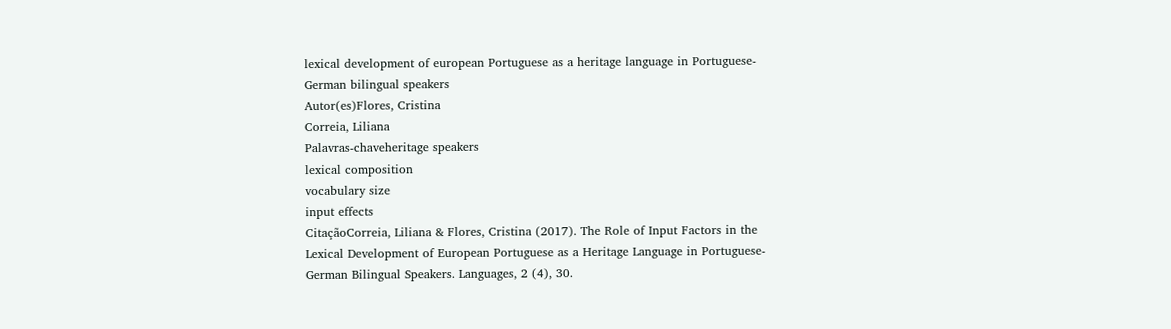lexical development of european Portuguese as a heritage language in Portuguese-German bilingual speakers
Autor(es)Flores, Cristina
Correia, Liliana
Palavras-chaveheritage speakers
lexical composition
vocabulary size
input effects
CitaçãoCorreia, Liliana & Flores, Cristina (2017). The Role of Input Factors in the Lexical Development of European Portuguese as a Heritage Language in Portuguese-German Bilingual Speakers. Languages, 2 (4), 30.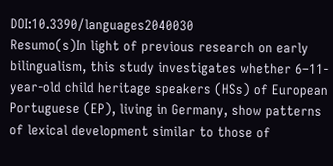DOI:10.3390/languages2040030
Resumo(s)In light of previous research on early bilingualism, this study investigates whether 6–11-year-old child heritage speakers (HSs) of European Portuguese (EP), living in Germany, show patterns of lexical development similar to those of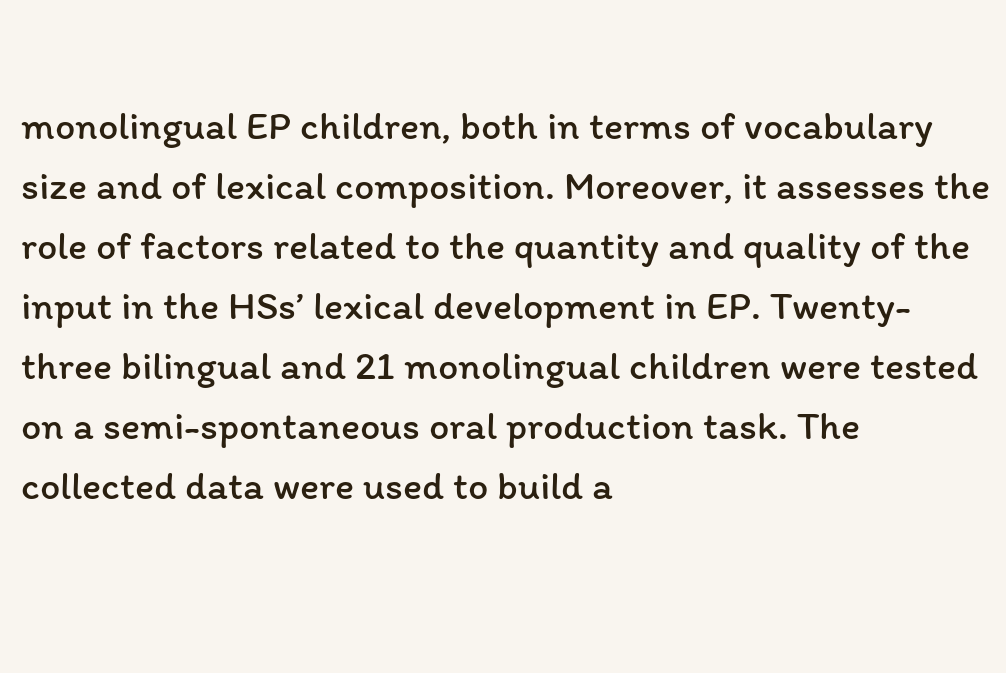monolingual EP children, both in terms of vocabulary size and of lexical composition. Moreover, it assesses the role of factors related to the quantity and quality of the input in the HSs’ lexical development in EP. Twenty-three bilingual and 21 monolingual children were tested on a semi-spontaneous oral production task. The collected data were used to build a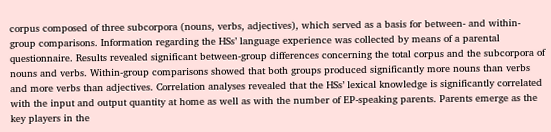corpus composed of three subcorpora (nouns, verbs, adjectives), which served as a basis for between- and within-group comparisons. Information regarding the HSs’ language experience was collected by means of a parental questionnaire. Results revealed significant between-group differences concerning the total corpus and the subcorpora of nouns and verbs. Within-group comparisons showed that both groups produced significantly more nouns than verbs and more verbs than adjectives. Correlation analyses revealed that the HSs’ lexical knowledge is significantly correlated with the input and output quantity at home as well as with the number of EP-speaking parents. Parents emerge as the key players in the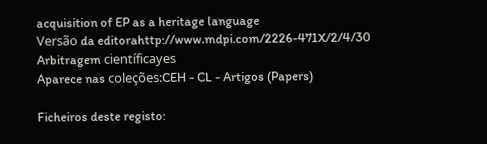acquisition of EP as a heritage language
Versão da editorahttp://www.mdpi.com/2226-471X/2/4/30
Arbitragem científicayes
Aparece nas coleções:CEH - CL - Artigos (Papers)

Ficheiros deste registo: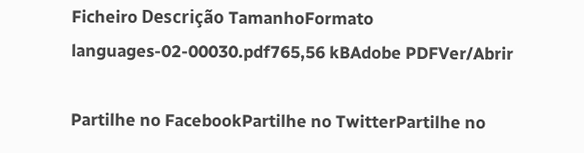Ficheiro Descrição TamanhoFormato
languages-02-00030.pdf765,56 kBAdobe PDFVer/Abrir

Partilhe no FacebookPartilhe no TwitterPartilhe no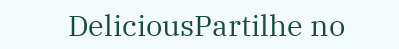DeliciousPartilhe no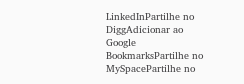LinkedInPartilhe no DiggAdicionar ao Google BookmarksPartilhe no MySpacePartilhe no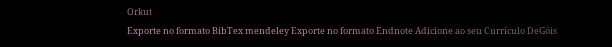Orkut
Exporte no formato BibTex mendeley Exporte no formato Endnote Adicione ao seu Currículo DeGóis